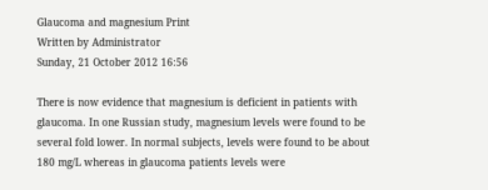Glaucoma and magnesium Print
Written by Administrator
Sunday, 21 October 2012 16:56

There is now evidence that magnesium is deficient in patients with glaucoma. In one Russian study, magnesium levels were found to be several fold lower. In normal subjects, levels were found to be about 180 mg/L whereas in glaucoma patients levels were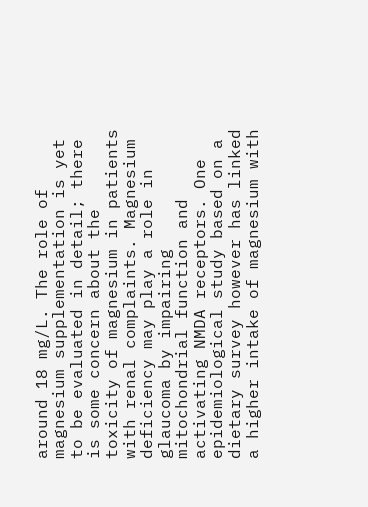around 18 mg/L. The role of magnesium supplementation is yet to be evaluated in detail; there is some concern about the toxicity of magnesium in patients with renal complaints. Magnesium deficiency may play a role in glaucoma by impairing mitochondrial function and activating NMDA receptors. One epidemiological study based on a dietary survey however has linked a higher intake of magnesium with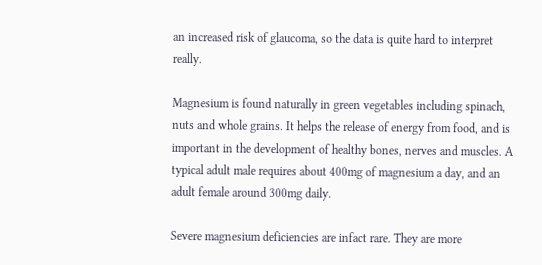an increased risk of glaucoma, so the data is quite hard to interpret really.

Magnesium is found naturally in green vegetables including spinach, nuts and whole grains. It helps the release of energy from food, and is important in the development of healthy bones, nerves and muscles. A typical adult male requires about 400mg of magnesium a day, and an adult female around 300mg daily.

Severe magnesium deficiencies are infact rare. They are more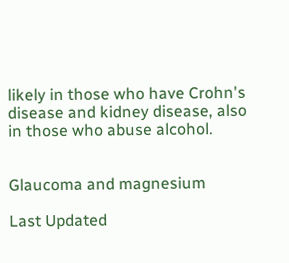likely in those who have Crohn's disease and kidney disease, also in those who abuse alcohol.


Glaucoma and magnesium

Last Updated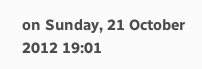on Sunday, 21 October 2012 19:01